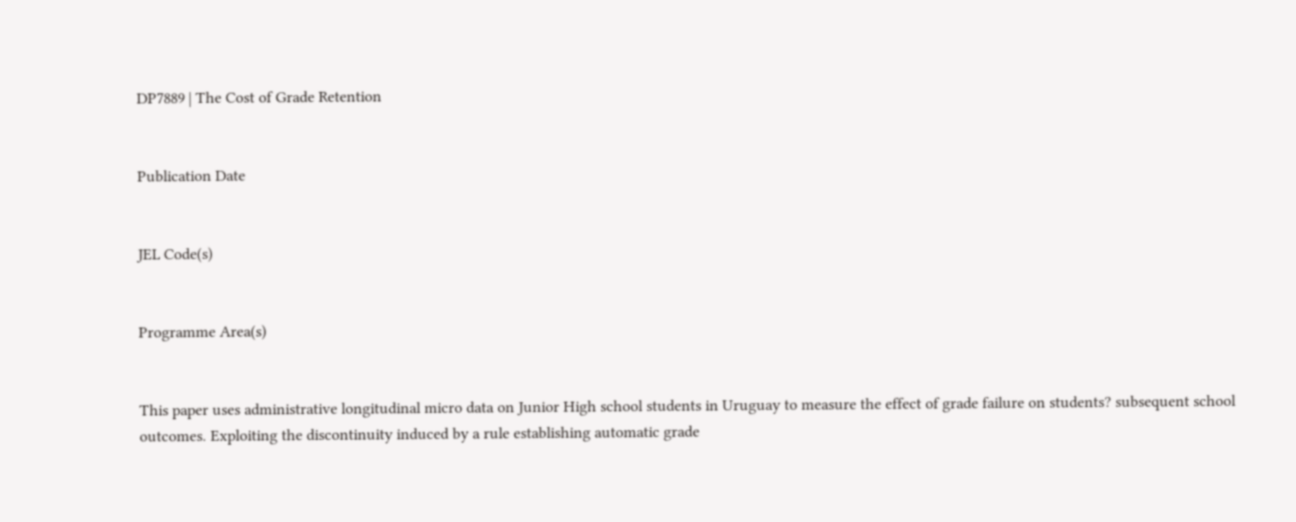DP7889 | The Cost of Grade Retention


Publication Date


JEL Code(s)


Programme Area(s)


This paper uses administrative longitudinal micro data on Junior High school students in Uruguay to measure the effect of grade failure on students? subsequent school outcomes. Exploiting the discontinuity induced by a rule establishing automatic grade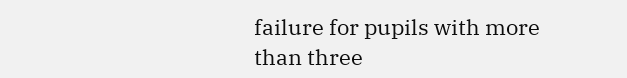failure for pupils with more than three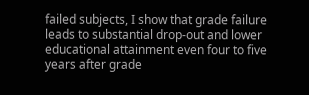failed subjects, I show that grade failure leads to substantial drop-out and lower educational attainment even four to five years after grade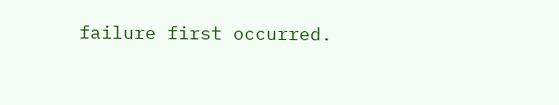failure first occurred.